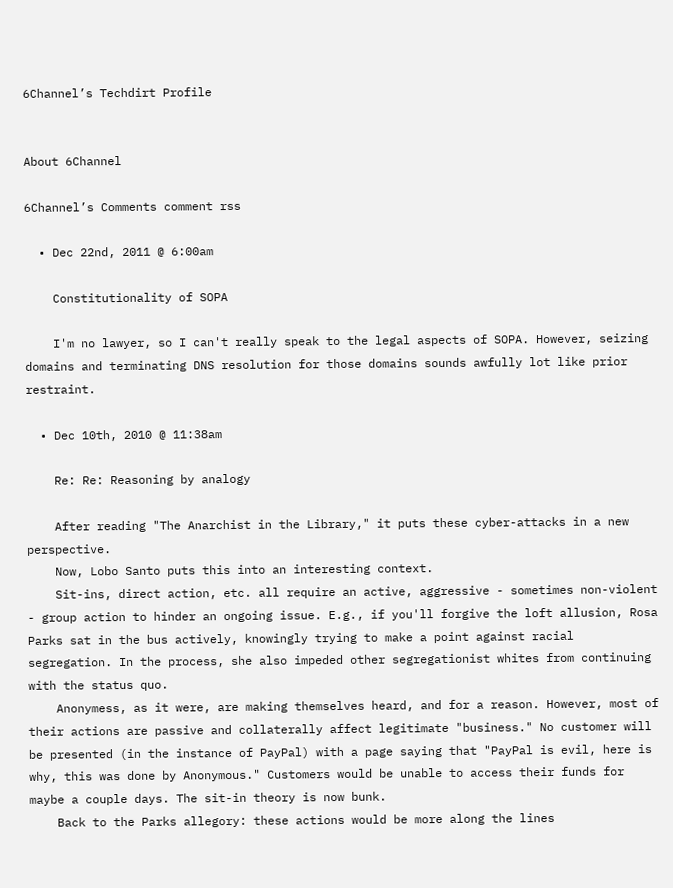6Channel’s Techdirt Profile


About 6Channel

6Channel’s Comments comment rss

  • Dec 22nd, 2011 @ 6:00am

    Constitutionality of SOPA

    I'm no lawyer, so I can't really speak to the legal aspects of SOPA. However, seizing domains and terminating DNS resolution for those domains sounds awfully lot like prior restraint.

  • Dec 10th, 2010 @ 11:38am

    Re: Re: Reasoning by analogy

    After reading "The Anarchist in the Library," it puts these cyber-attacks in a new perspective.
    Now, Lobo Santo puts this into an interesting context.
    Sit-ins, direct action, etc. all require an active, aggressive - sometimes non-violent - group action to hinder an ongoing issue. E.g., if you'll forgive the loft allusion, Rosa Parks sat in the bus actively, knowingly trying to make a point against racial segregation. In the process, she also impeded other segregationist whites from continuing with the status quo.
    Anonymess, as it were, are making themselves heard, and for a reason. However, most of their actions are passive and collaterally affect legitimate "business." No customer will be presented (in the instance of PayPal) with a page saying that "PayPal is evil, here is why, this was done by Anonymous." Customers would be unable to access their funds for maybe a couple days. The sit-in theory is now bunk.
    Back to the Parks allegory: these actions would be more along the lines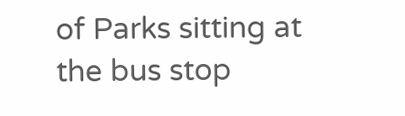of Parks sitting at the bus stop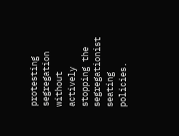protesting segregation without actively stopping the segregationist seating policies.